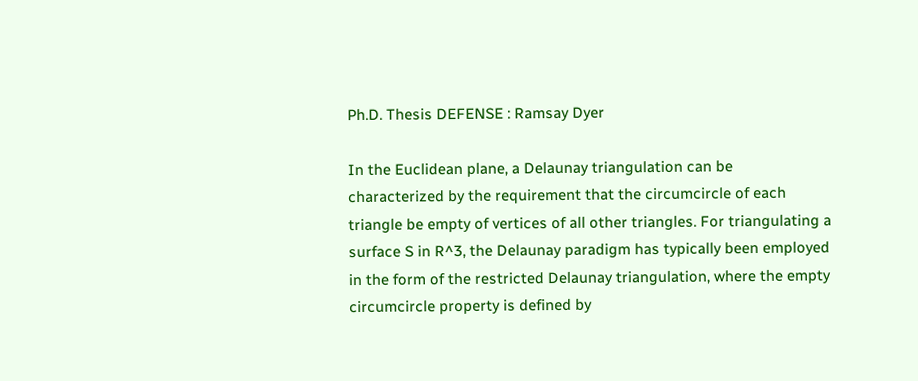Ph.D. Thesis DEFENSE : Ramsay Dyer

In the Euclidean plane, a Delaunay triangulation can be characterized by the requirement that the circumcircle of each triangle be empty of vertices of all other triangles. For triangulating a surface S in R^3, the Delaunay paradigm has typically been employed in the form of the restricted Delaunay triangulation, where the empty circumcircle property is defined by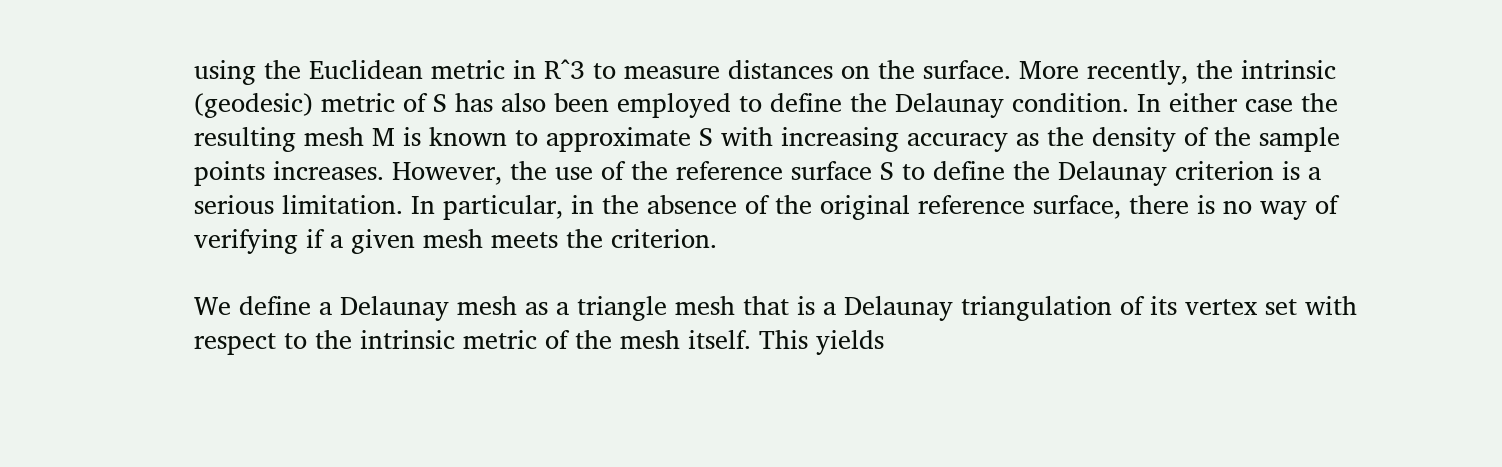using the Euclidean metric in R^3 to measure distances on the surface. More recently, the intrinsic (geodesic) metric of S has also been employed to define the Delaunay condition. In either case the resulting mesh M is known to approximate S with increasing accuracy as the density of the sample points increases. However, the use of the reference surface S to define the Delaunay criterion is a serious limitation. In particular, in the absence of the original reference surface, there is no way of verifying if a given mesh meets the criterion.

We define a Delaunay mesh as a triangle mesh that is a Delaunay triangulation of its vertex set with respect to the intrinsic metric of the mesh itself. This yields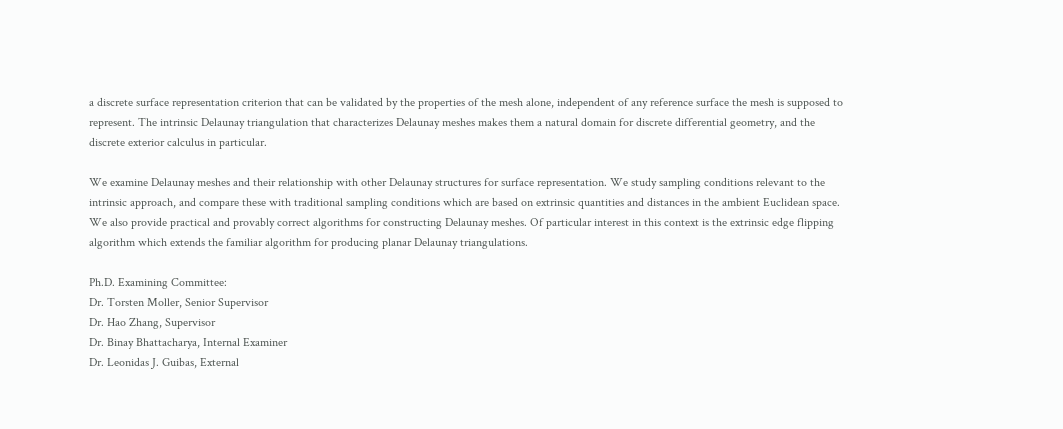a discrete surface representation criterion that can be validated by the properties of the mesh alone, independent of any reference surface the mesh is supposed to represent. The intrinsic Delaunay triangulation that characterizes Delaunay meshes makes them a natural domain for discrete differential geometry, and the discrete exterior calculus in particular.

We examine Delaunay meshes and their relationship with other Delaunay structures for surface representation. We study sampling conditions relevant to the intrinsic approach, and compare these with traditional sampling conditions which are based on extrinsic quantities and distances in the ambient Euclidean space. We also provide practical and provably correct algorithms for constructing Delaunay meshes. Of particular interest in this context is the extrinsic edge flipping algorithm which extends the familiar algorithm for producing planar Delaunay triangulations.

Ph.D. Examining Committee:
Dr. Torsten Moller, Senior Supervisor
Dr. Hao Zhang, Supervisor
Dr. Binay Bhattacharya, Internal Examiner
Dr. Leonidas J. Guibas, External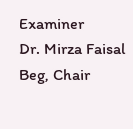Examiner
Dr. Mirza Faisal Beg, Chair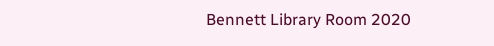Bennett Library Room 2020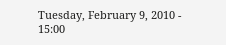Tuesday, February 9, 2010 - 15:00